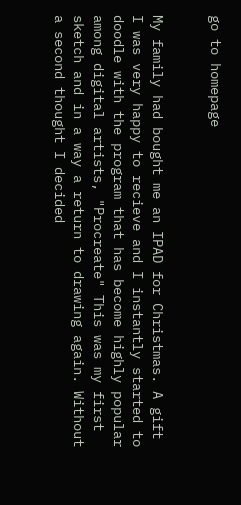go to homepage


My family had bought me an IPAD for Christmas. A gift I was very happy to recieve and I instantly started to doodle with the program that has become highly popular among digital artists, "Procreate" This was my first sketch and in a way a return to drawing again. Without a second thought I decided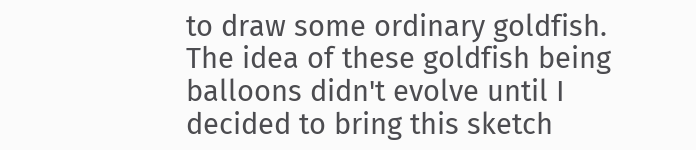to draw some ordinary goldfish. The idea of these goldfish being balloons didn't evolve until I decided to bring this sketch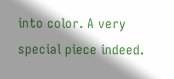into color. A very special piece indeed.